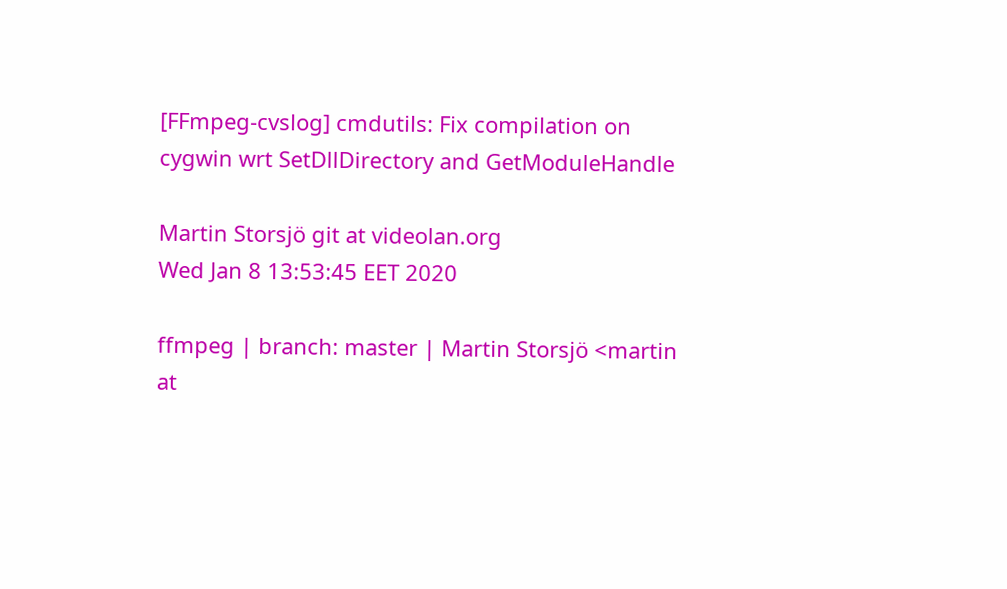[FFmpeg-cvslog] cmdutils: Fix compilation on cygwin wrt SetDllDirectory and GetModuleHandle

Martin Storsjö git at videolan.org
Wed Jan 8 13:53:45 EET 2020

ffmpeg | branch: master | Martin Storsjö <martin at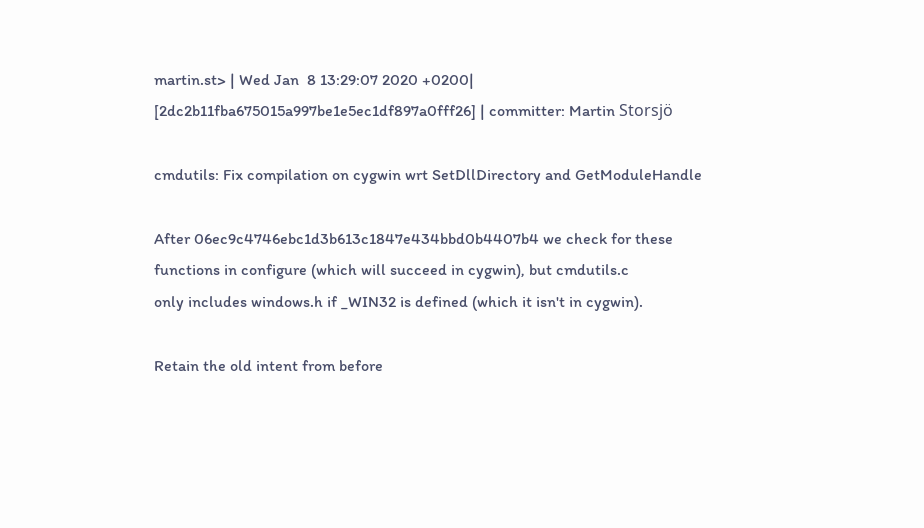martin.st> | Wed Jan  8 13:29:07 2020 +0200| [2dc2b11fba675015a997be1e5ec1df897a0fff26] | committer: Martin Storsjö

cmdutils: Fix compilation on cygwin wrt SetDllDirectory and GetModuleHandle

After 06ec9c4746ebc1d3b613c1847e434bbd0b4407b4 we check for these
functions in configure (which will succeed in cygwin), but cmdutils.c
only includes windows.h if _WIN32 is defined (which it isn't in cygwin).

Retain the old intent from before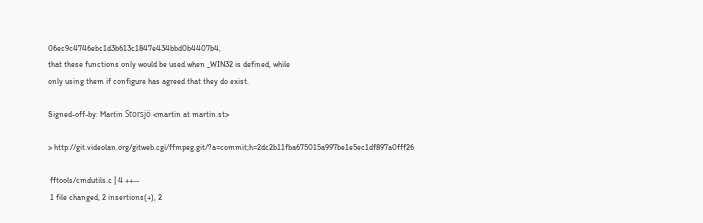06ec9c4746ebc1d3b613c1847e434bbd0b4407b4,
that these functions only would be used when _WIN32 is defined, while
only using them if configure has agreed that they do exist.

Signed-off-by: Martin Storsjö <martin at martin.st>

> http://git.videolan.org/gitweb.cgi/ffmpeg.git/?a=commit;h=2dc2b11fba675015a997be1e5ec1df897a0fff26

 fftools/cmdutils.c | 4 ++--
 1 file changed, 2 insertions(+), 2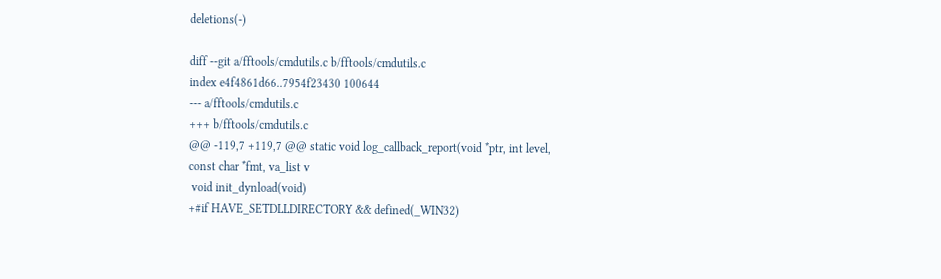deletions(-)

diff --git a/fftools/cmdutils.c b/fftools/cmdutils.c
index e4f4861d66..7954f23430 100644
--- a/fftools/cmdutils.c
+++ b/fftools/cmdutils.c
@@ -119,7 +119,7 @@ static void log_callback_report(void *ptr, int level, const char *fmt, va_list v
 void init_dynload(void)
+#if HAVE_SETDLLDIRECTORY && defined(_WIN32)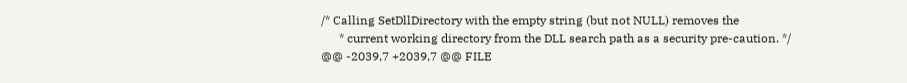/* Calling SetDllDirectory with the empty string (but not NULL) removes the
      * current working directory from the DLL search path as a security pre-caution. */
@@ -2039,7 +2039,7 @@ FILE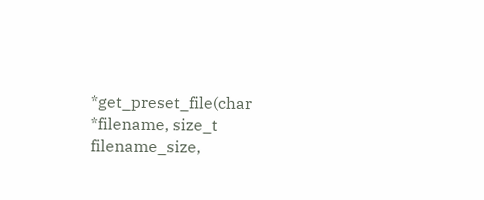*get_preset_file(char *filename, size_t filename_size,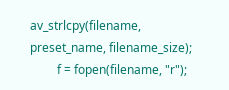av_strlcpy(filename, preset_name, filename_size);
         f = fopen(filename, "r");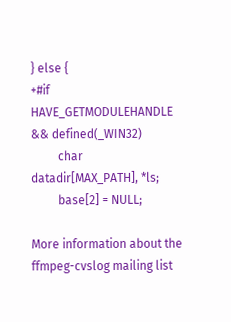} else {
+#if HAVE_GETMODULEHANDLE && defined(_WIN32)
         char datadir[MAX_PATH], *ls;
         base[2] = NULL;

More information about the ffmpeg-cvslog mailing list